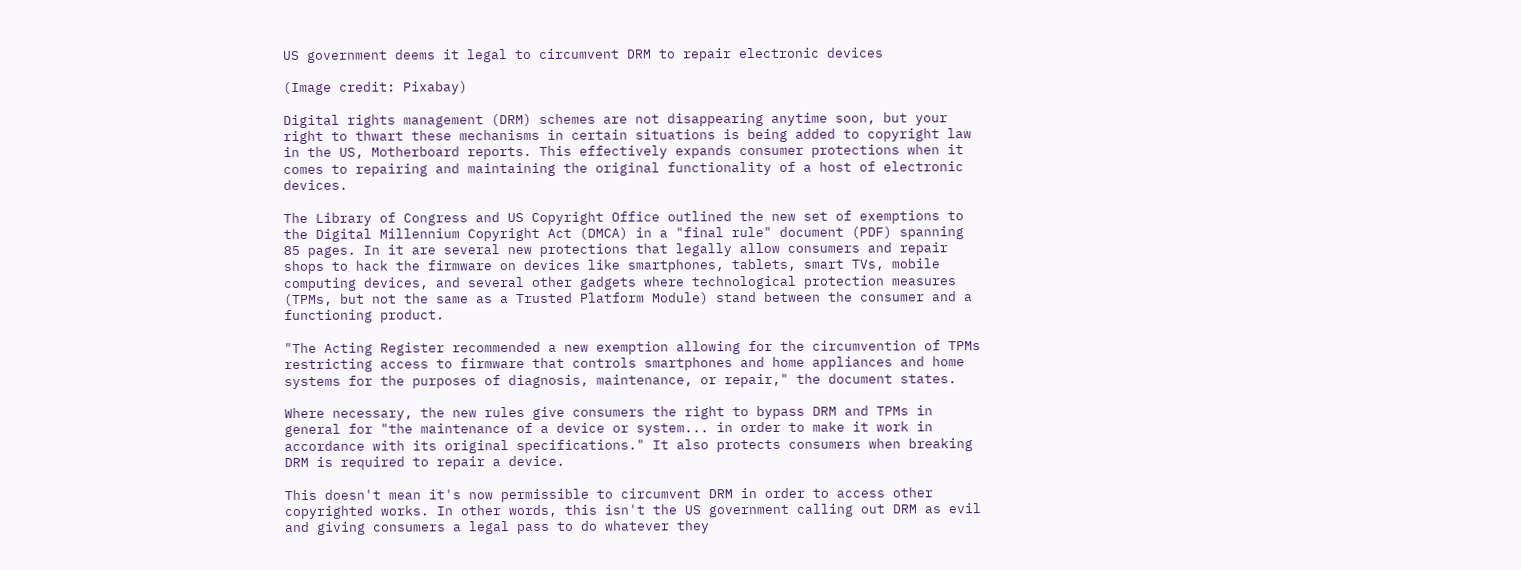US government deems it legal to circumvent DRM to repair electronic devices

(Image credit: Pixabay)

Digital rights management (DRM) schemes are not disappearing anytime soon, but your right to thwart these mechanisms in certain situations is being added to copyright law in the US, Motherboard reports. This effectively expands consumer protections when it comes to repairing and maintaining the original functionality of a host of electronic devices.

The Library of Congress and US Copyright Office outlined the new set of exemptions to the Digital Millennium Copyright Act (DMCA) in a "final rule" document (PDF) spanning 85 pages. In it are several new protections that legally allow consumers and repair shops to hack the firmware on devices like smartphones, tablets, smart TVs, mobile computing devices, and several other gadgets where technological protection measures (TPMs, but not the same as a Trusted Platform Module) stand between the consumer and a functioning product.

"The Acting Register recommended a new exemption allowing for the circumvention of TPMs restricting access to firmware that controls smartphones and home appliances and home systems for the purposes of diagnosis, maintenance, or repair," the document states.

Where necessary, the new rules give consumers the right to bypass DRM and TPMs in general for "the maintenance of a device or system... in order to make it work in accordance with its original specifications." It also protects consumers when breaking DRM is required to repair a device.

This doesn't mean it's now permissible to circumvent DRM in order to access other copyrighted works. In other words, this isn't the US government calling out DRM as evil and giving consumers a legal pass to do whatever they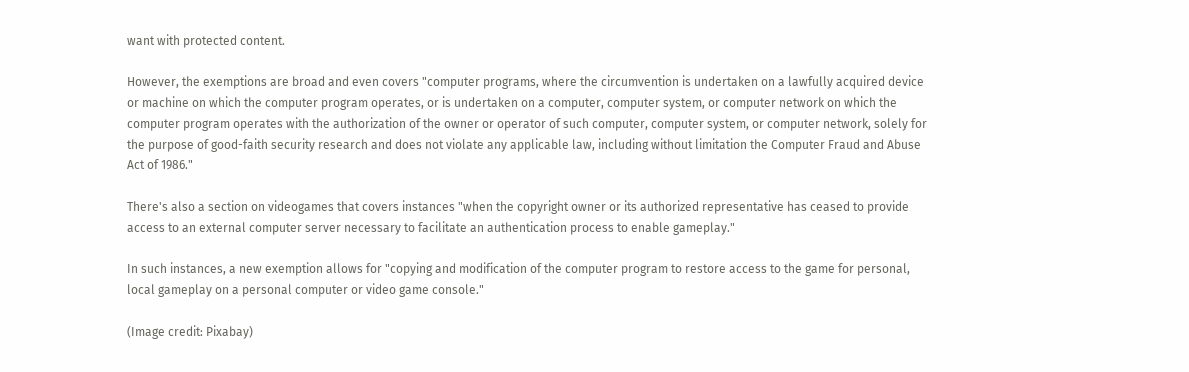want with protected content.

However, the exemptions are broad and even covers "computer programs, where the circumvention is undertaken on a lawfully acquired device or machine on which the computer program operates, or is undertaken on a computer, computer system, or computer network on which the computer program operates with the authorization of the owner or operator of such computer, computer system, or computer network, solely for the purpose of good-faith security research and does not violate any applicable law, including without limitation the Computer Fraud and Abuse Act of 1986."

There's also a section on videogames that covers instances "when the copyright owner or its authorized representative has ceased to provide access to an external computer server necessary to facilitate an authentication process to enable gameplay."

In such instances, a new exemption allows for "copying and modification of the computer program to restore access to the game for personal, local gameplay on a personal computer or video game console."

(Image credit: Pixabay)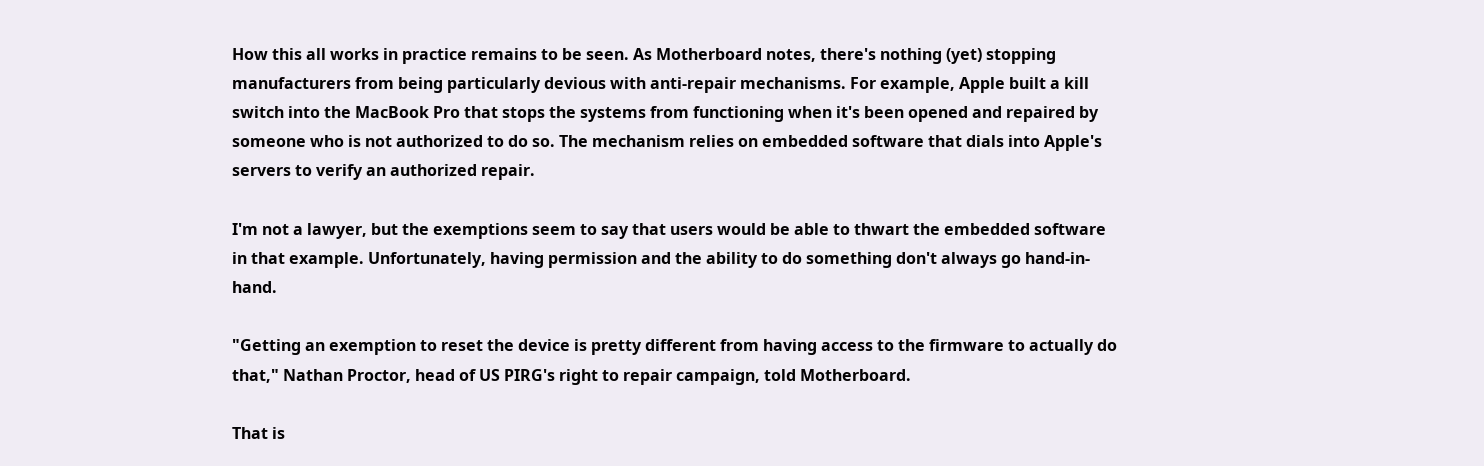How this all works in practice remains to be seen. As Motherboard notes, there's nothing (yet) stopping manufacturers from being particularly devious with anti-repair mechanisms. For example, Apple built a kill switch into the MacBook Pro that stops the systems from functioning when it's been opened and repaired by someone who is not authorized to do so. The mechanism relies on embedded software that dials into Apple's servers to verify an authorized repair.

I'm not a lawyer, but the exemptions seem to say that users would be able to thwart the embedded software in that example. Unfortunately, having permission and the ability to do something don't always go hand-in-hand.

"Getting an exemption to reset the device is pretty different from having access to the firmware to actually do that," Nathan Proctor, head of US PIRG's right to repair campaign, told Motherboard.

That is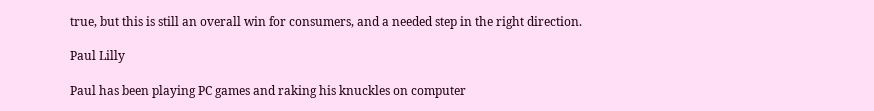true, but this is still an overall win for consumers, and a needed step in the right direction.

Paul Lilly

Paul has been playing PC games and raking his knuckles on computer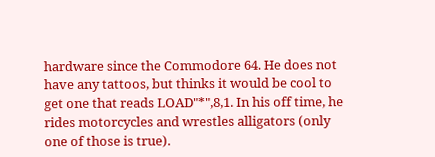hardware since the Commodore 64. He does not have any tattoos, but thinks it would be cool to get one that reads LOAD"*",8,1. In his off time, he rides motorcycles and wrestles alligators (only one of those is true).